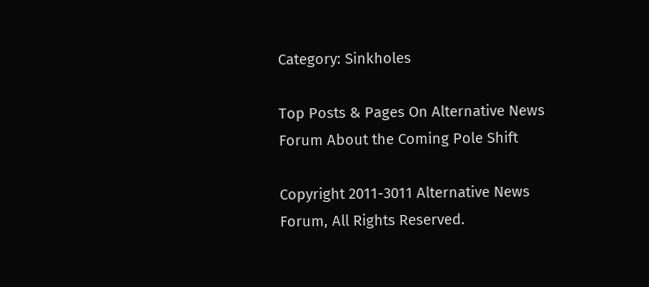Category: Sinkholes

Top Posts & Pages On Alternative News Forum About the Coming Pole Shift

Copyright 2011-3011 Alternative News Forum, All Rights Reserved.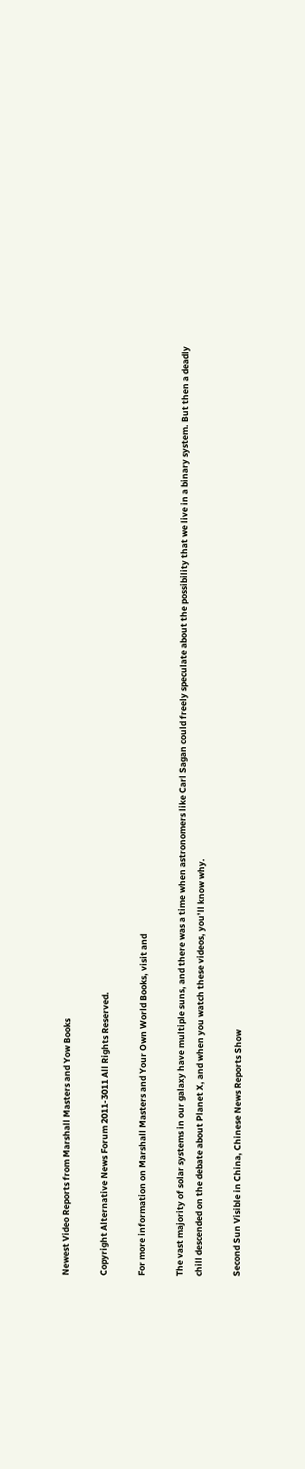Newest Video Reports from Marshall Masters and Yow Books

Copyright Alternative News Forum 2011-3011 All Rights Reserved.

For more information on Marshall Masters and Your Own World Books, visit and

The vast majority of solar systems in our galaxy have multiple suns, and there was a time when astronomers like Carl Sagan could freely speculate about the possibility that we live in a binary system. But then a deadly chill descended on the debate about Planet X, and when you watch these videos, you’ll know why.

Second Sun Visible in China, Chinese News Reports Show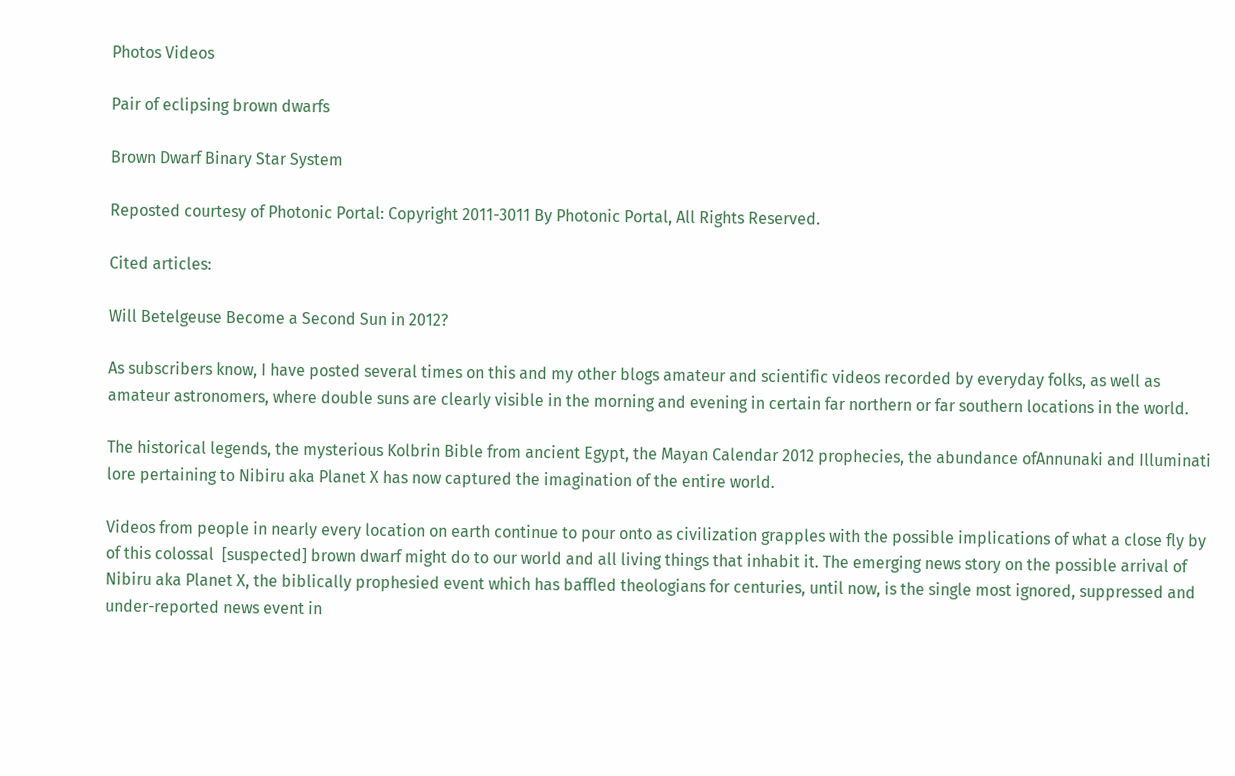Photos Videos

Pair of eclipsing brown dwarfs

Brown Dwarf Binary Star System

Reposted courtesy of Photonic Portal: Copyright 2011-3011 By Photonic Portal, All Rights Reserved.

Cited articles:

Will Betelgeuse Become a Second Sun in 2012?

As subscribers know, I have posted several times on this and my other blogs amateur and scientific videos recorded by everyday folks, as well as amateur astronomers, where double suns are clearly visible in the morning and evening in certain far northern or far southern locations in the world.

The historical legends, the mysterious Kolbrin Bible from ancient Egypt, the Mayan Calendar 2012 prophecies, the abundance ofAnnunaki and Illuminati lore pertaining to Nibiru aka Planet X has now captured the imagination of the entire world.

Videos from people in nearly every location on earth continue to pour onto as civilization grapples with the possible implications of what a close fly by of this colossal  [suspected] brown dwarf might do to our world and all living things that inhabit it. The emerging news story on the possible arrival of Nibiru aka Planet X, the biblically prophesied event which has baffled theologians for centuries, until now, is the single most ignored, suppressed and under-reported news event in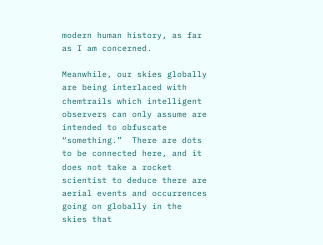modern human history, as far as I am concerned.

Meanwhile, our skies globally are being interlaced with chemtrails which intelligent observers can only assume are intended to obfuscate “something.”  There are dots to be connected here, and it does not take a rocket scientist to deduce there are aerial events and occurrences going on globally in the skies that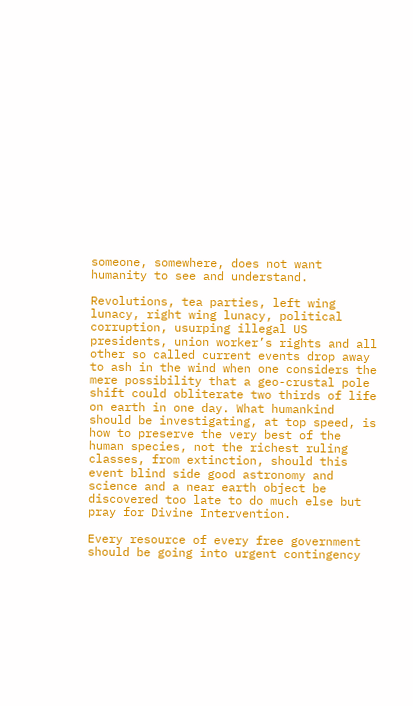someone, somewhere, does not want humanity to see and understand.

Revolutions, tea parties, left wing lunacy, right wing lunacy, political corruption, usurping illegal US presidents, union worker’s rights and all other so called current events drop away to ash in the wind when one considers the mere possibility that a geo-crustal pole shift could obliterate two thirds of life on earth in one day. What humankind should be investigating, at top speed, is how to preserve the very best of the human species, not the richest ruling classes, from extinction, should this event blind side good astronomy and science and a near earth object be discovered too late to do much else but pray for Divine Intervention.

Every resource of every free government should be going into urgent contingency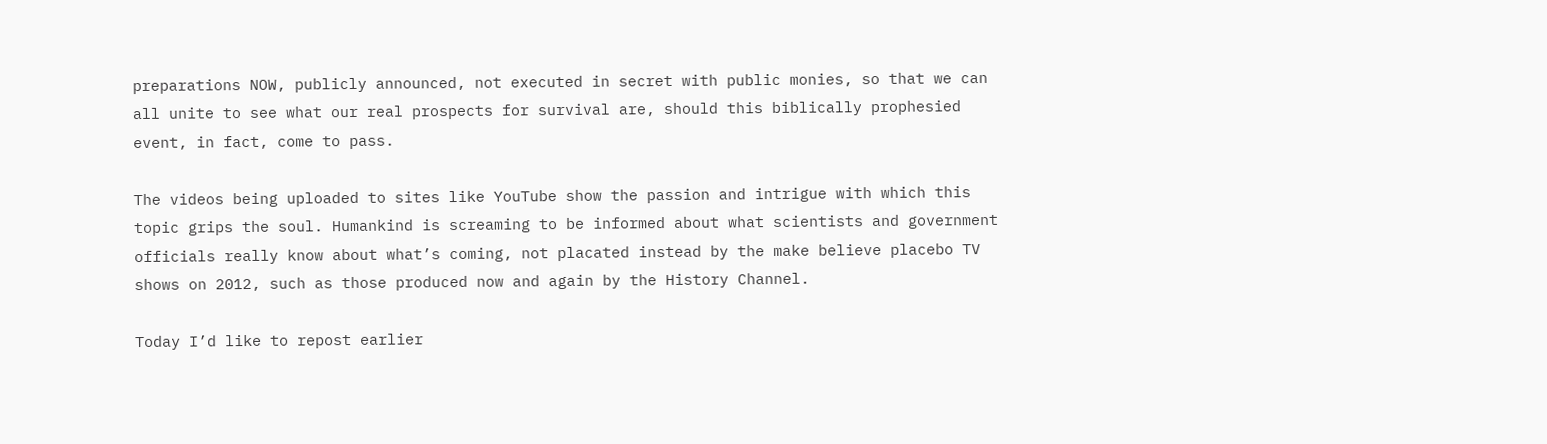preparations NOW, publicly announced, not executed in secret with public monies, so that we can all unite to see what our real prospects for survival are, should this biblically prophesied event, in fact, come to pass.

The videos being uploaded to sites like YouTube show the passion and intrigue with which this topic grips the soul. Humankind is screaming to be informed about what scientists and government officials really know about what’s coming, not placated instead by the make believe placebo TV shows on 2012, such as those produced now and again by the History Channel.

Today I’d like to repost earlier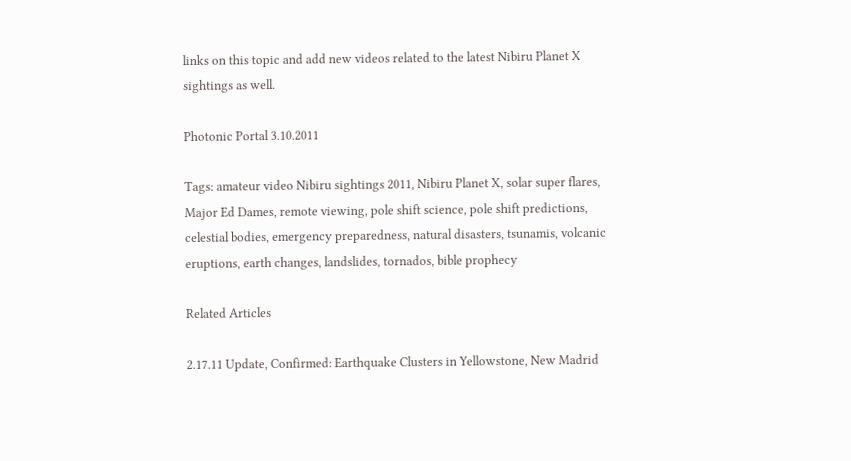links on this topic and add new videos related to the latest Nibiru Planet X sightings as well.

Photonic Portal 3.10.2011

Tags: amateur video Nibiru sightings 2011, Nibiru Planet X, solar super flares, Major Ed Dames, remote viewing, pole shift science, pole shift predictions, celestial bodies, emergency preparedness, natural disasters, tsunamis, volcanic eruptions, earth changes, landslides, tornados, bible prophecy

Related Articles

2.17.11 Update, Confirmed: Earthquake Clusters in Yellowstone, New Madrid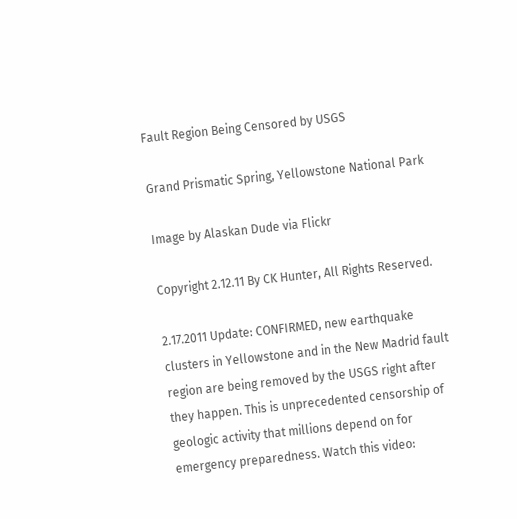Fault Region Being Censored by USGS

Grand Prismatic Spring, Yellowstone National Park

Image by Alaskan Dude via Flickr

Copyright 2.12.11 By CK Hunter, All Rights Reserved.

2.17.2011 Update: CONFIRMED, new earthquake clusters in Yellowstone and in the New Madrid fault region are being removed by the USGS right after they happen. This is unprecedented censorship of geologic activity that millions depend on for emergency preparedness. Watch this video: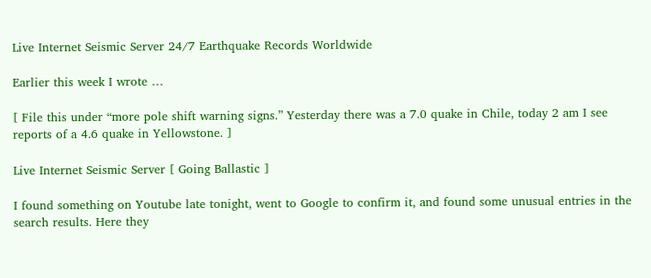Live Internet Seismic Server 24/7 Earthquake Records Worldwide

Earlier this week I wrote …

[ File this under “more pole shift warning signs.” Yesterday there was a 7.0 quake in Chile, today 2 am I see reports of a 4.6 quake in Yellowstone. ]

Live Internet Seismic Server [ Going Ballastic ]

I found something on Youtube late tonight, went to Google to confirm it, and found some unusual entries in the search results. Here they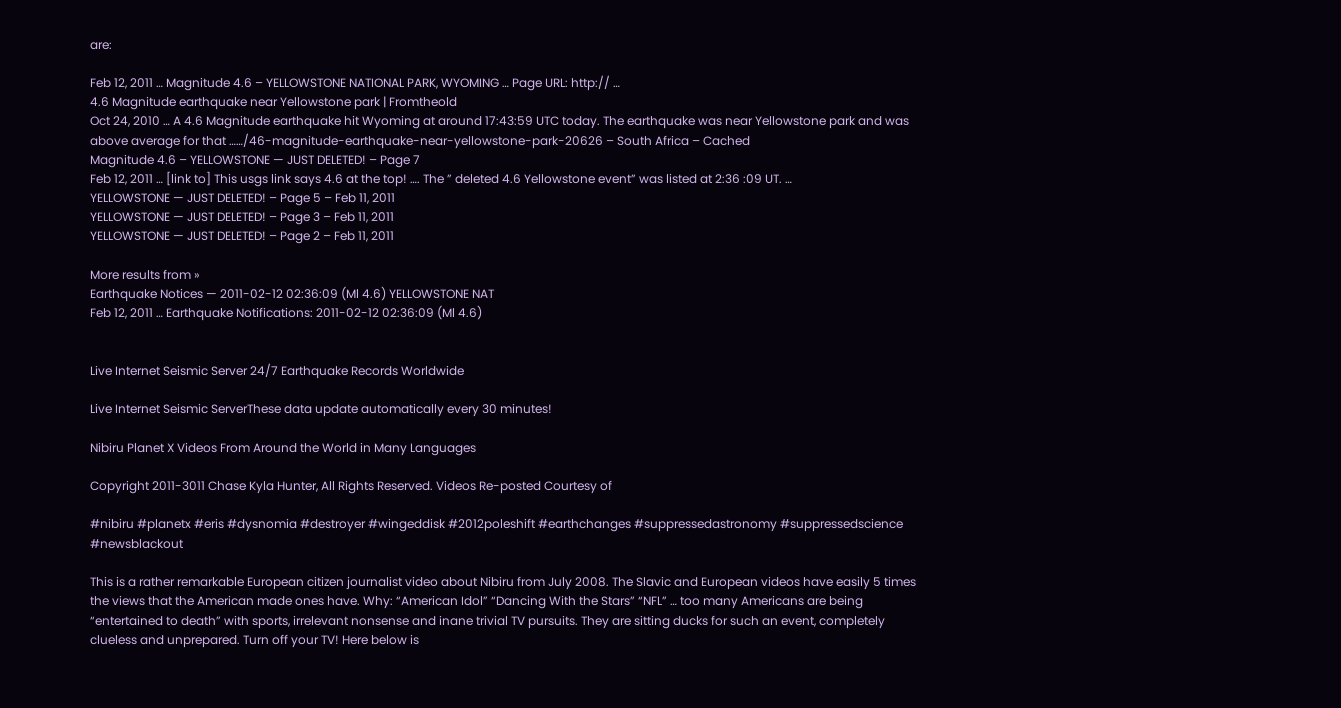are:

Feb 12, 2011 … Magnitude 4.6 – YELLOWSTONE NATIONAL PARK, WYOMING … Page URL: http:// …
4.6 Magnitude earthquake near Yellowstone park | Fromtheold
Oct 24, 2010 … A 4.6 Magnitude earthquake hit Wyoming at around 17:43:59 UTC today. The earthquake was near Yellowstone park and was above average for that ……/46-magnitude-earthquake-near-yellowstone-park-20626 – South Africa – Cached
Magnitude 4.6 – YELLOWSTONE — JUST DELETED! – Page 7
Feb 12, 2011 … [link to] This usgs link says 4.6 at the top! …. The ” deleted 4.6 Yellowstone event” was listed at 2:36 :09 UT. …
YELLOWSTONE — JUST DELETED! – Page 5 – Feb 11, 2011
YELLOWSTONE — JUST DELETED! – Page 3 – Feb 11, 2011
YELLOWSTONE — JUST DELETED! – Page 2 – Feb 11, 2011

More results from »
Earthquake Notices — 2011-02-12 02:36:09 (Ml 4.6) YELLOWSTONE NAT
Feb 12, 2011 … Earthquake Notifications: 2011-02-12 02:36:09 (Ml 4.6)


Live Internet Seismic Server 24/7 Earthquake Records Worldwide

Live Internet Seismic ServerThese data update automatically every 30 minutes!

Nibiru Planet X Videos From Around the World in Many Languages

Copyright 2011-3011 Chase Kyla Hunter, All Rights Reserved. Videos Re-posted Courtesy of

#nibiru #planetx #eris #dysnomia #destroyer #wingeddisk #2012poleshift #earthchanges #suppressedastronomy #suppressedscience #newsblackout

This is a rather remarkable European citizen journalist video about Nibiru from July 2008. The Slavic and European videos have easily 5 times the views that the American made ones have. Why: “American Idol” “Dancing With the Stars” “NFL” … too many Americans are being “entertained to death” with sports, irrelevant nonsense and inane trivial TV pursuits. They are sitting ducks for such an event, completely clueless and unprepared. Turn off your TV! Here below is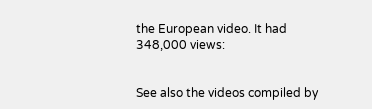the European video. It had 348,000 views:


See also the videos compiled by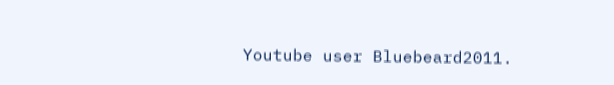Youtube user Bluebeard2011.